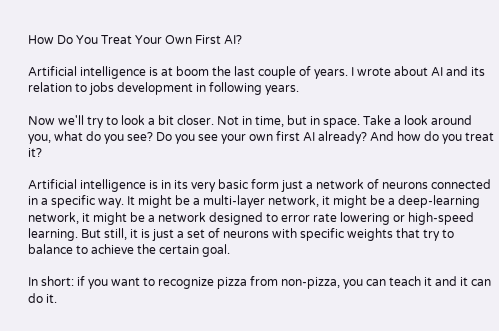How Do You Treat Your Own First AI?

Artificial intelligence is at boom the last couple of years. I wrote about AI and its relation to jobs development in following years.

Now we'll try to look a bit closer. Not in time, but in space. Take a look around you, what do you see? Do you see your own first AI already? And how do you treat it?

Artificial intelligence is in its very basic form just a network of neurons connected in a specific way. It might be a multi-layer network, it might be a deep-learning network, it might be a network designed to error rate lowering or high-speed learning. But still, it is just a set of neurons with specific weights that try to balance to achieve the certain goal.

In short: if you want to recognize pizza from non-pizza, you can teach it and it can do it.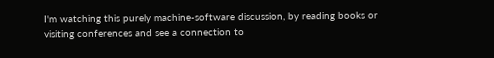I'm watching this purely machine-software discussion, by reading books or visiting conferences and see a connection to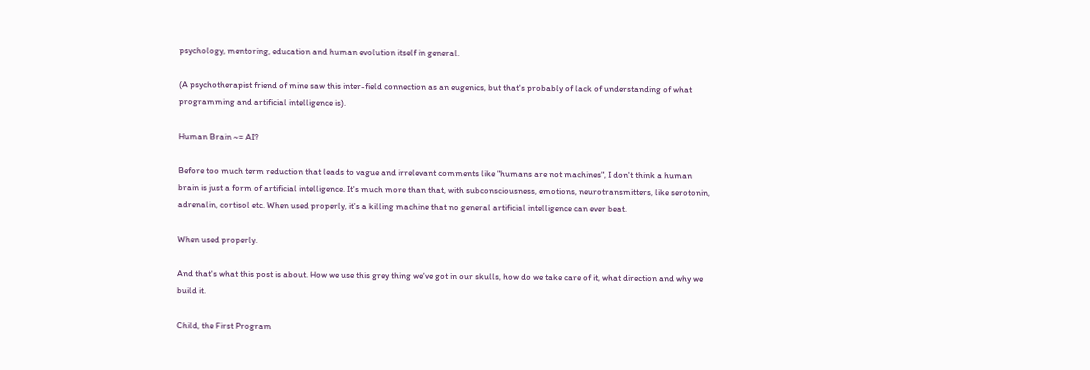psychology, mentoring, education and human evolution itself in general.

(A psychotherapist friend of mine saw this inter-field connection as an eugenics, but that's probably of lack of understanding of what programming and artificial intelligence is).

Human Brain ~= AI?

Before too much term reduction that leads to vague and irrelevant comments like "humans are not machines", I don't think a human brain is just a form of artificial intelligence. It's much more than that, with subconsciousness, emotions, neurotransmitters, like serotonin, adrenalin, cortisol etc. When used properly, it's a killing machine that no general artificial intelligence can ever beat.

When used properly.

And that's what this post is about. How we use this grey thing we've got in our skulls, how do we take care of it, what direction and why we build it.

Child, the First Program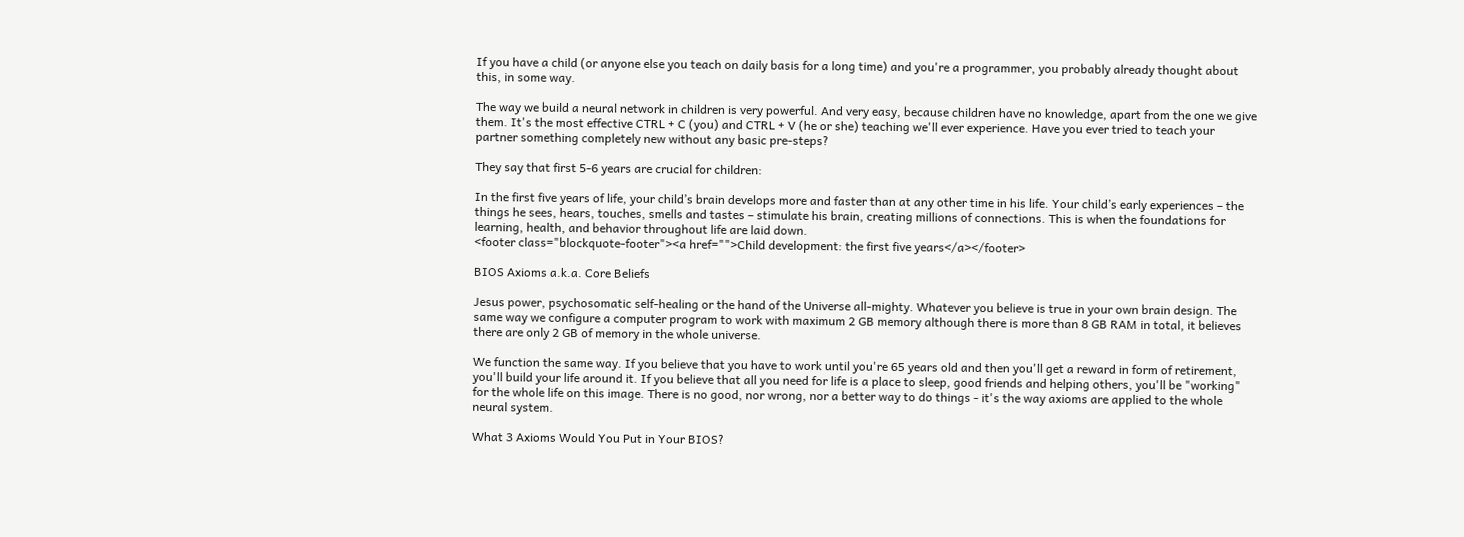If you have a child (or anyone else you teach on daily basis for a long time) and you're a programmer, you probably already thought about this, in some way.

The way we build a neural network in children is very powerful. And very easy, because children have no knowledge, apart from the one we give them. It's the most effective CTRL + C (you) and CTRL + V (he or she) teaching we'll ever experience. Have you ever tried to teach your partner something completely new without any basic pre-steps?

They say that first 5-6 years are crucial for children:

In the first five years of life, your child’s brain develops more and faster than at any other time in his life. Your child’s early experiences – the things he sees, hears, touches, smells and tastes – stimulate his brain, creating millions of connections. This is when the foundations for learning, health, and behavior throughout life are laid down.
<footer class="blockquote-footer"><a href="">Child development: the first five years</a></footer>

BIOS Axioms a.k.a. Core Beliefs

Jesus power, psychosomatic self-healing or the hand of the Universe all-mighty. Whatever you believe is true in your own brain design. The same way we configure a computer program to work with maximum 2 GB memory although there is more than 8 GB RAM in total, it believes there are only 2 GB of memory in the whole universe.

We function the same way. If you believe that you have to work until you're 65 years old and then you'll get a reward in form of retirement, you'll build your life around it. If you believe that all you need for life is a place to sleep, good friends and helping others, you'll be "working" for the whole life on this image. There is no good, nor wrong, nor a better way to do things - it's the way axioms are applied to the whole neural system.

What 3 Axioms Would You Put in Your BIOS?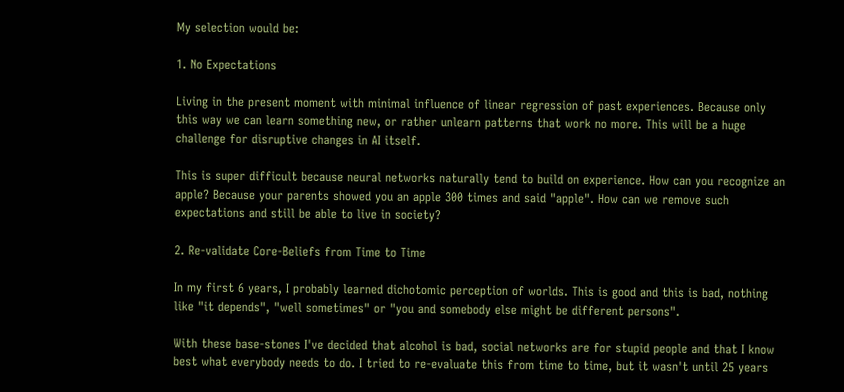My selection would be:

1. No Expectations

Living in the present moment with minimal influence of linear regression of past experiences. Because only this way we can learn something new, or rather unlearn patterns that work no more. This will be a huge challenge for disruptive changes in AI itself.

This is super difficult because neural networks naturally tend to build on experience. How can you recognize an apple? Because your parents showed you an apple 300 times and said "apple". How can we remove such expectations and still be able to live in society?

2. Re-validate Core-Beliefs from Time to Time

In my first 6 years, I probably learned dichotomic perception of worlds. This is good and this is bad, nothing like "it depends", "well sometimes" or "you and somebody else might be different persons".

With these base-stones I've decided that alcohol is bad, social networks are for stupid people and that I know best what everybody needs to do. I tried to re-evaluate this from time to time, but it wasn't until 25 years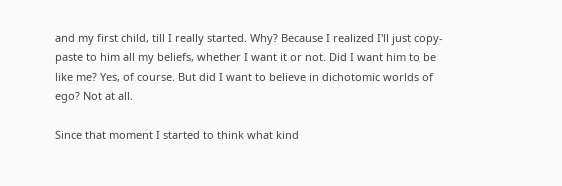and my first child, till I really started. Why? Because I realized I'll just copy-paste to him all my beliefs, whether I want it or not. Did I want him to be like me? Yes, of course. But did I want to believe in dichotomic worlds of ego? Not at all.

Since that moment I started to think what kind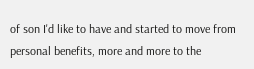of son I'd like to have and started to move from personal benefits, more and more to the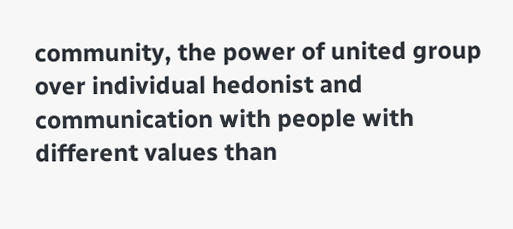community, the power of united group over individual hedonist and communication with people with different values than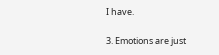I have.

3. Emotions are just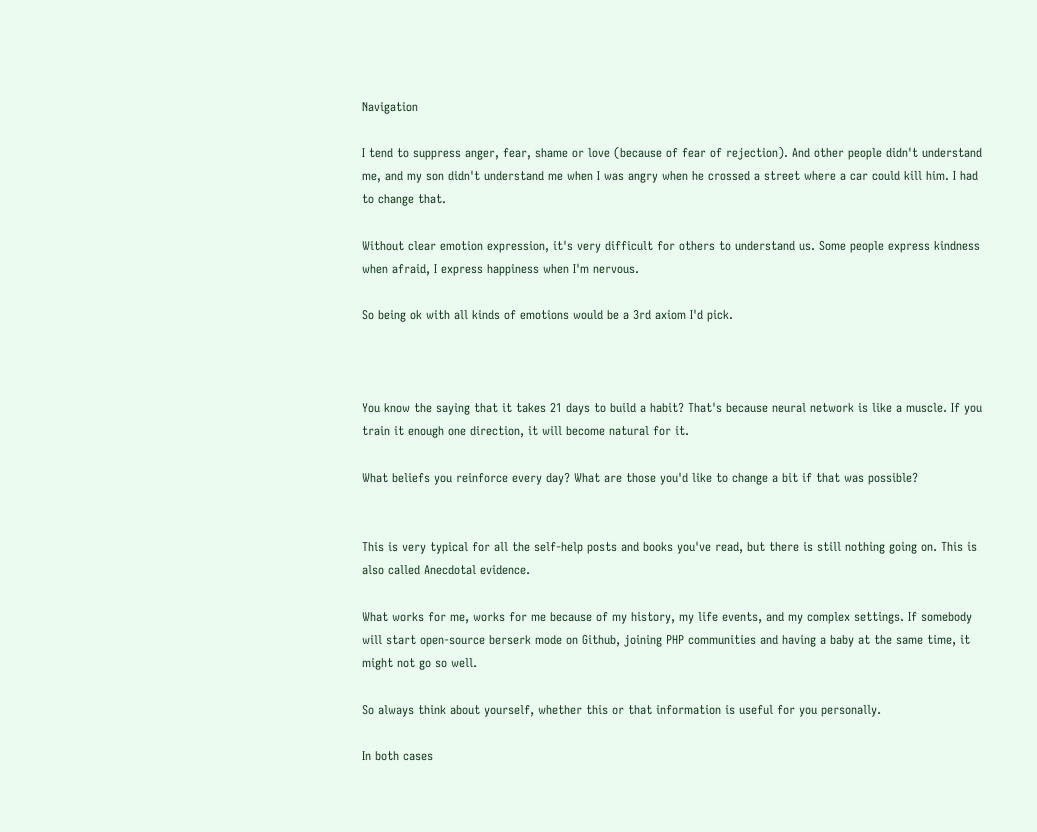Navigation

I tend to suppress anger, fear, shame or love (because of fear of rejection). And other people didn't understand me, and my son didn't understand me when I was angry when he crossed a street where a car could kill him. I had to change that.

Without clear emotion expression, it's very difficult for others to understand us. Some people express kindness when afraid, I express happiness when I'm nervous.

So being ok with all kinds of emotions would be a 3rd axiom I'd pick.



You know the saying that it takes 21 days to build a habit? That's because neural network is like a muscle. If you train it enough one direction, it will become natural for it.

What beliefs you reinforce every day? What are those you'd like to change a bit if that was possible?


This is very typical for all the self-help posts and books you've read, but there is still nothing going on. This is also called Anecdotal evidence.

What works for me, works for me because of my history, my life events, and my complex settings. If somebody will start open-source berserk mode on Github, joining PHP communities and having a baby at the same time, it might not go so well.

So always think about yourself, whether this or that information is useful for you personally.

In both cases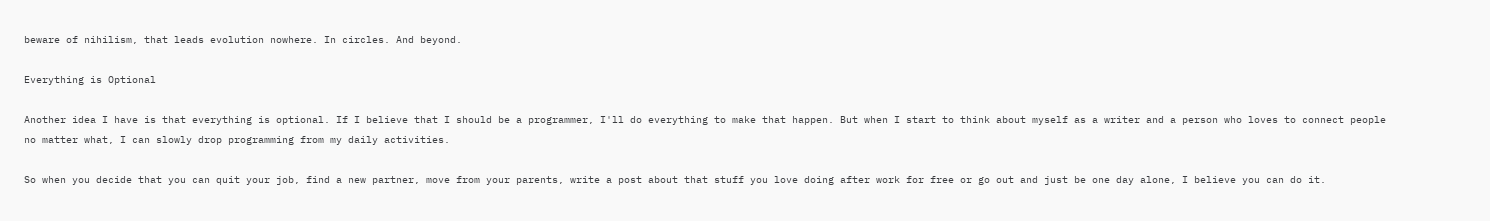beware of nihilism, that leads evolution nowhere. In circles. And beyond.

Everything is Optional

Another idea I have is that everything is optional. If I believe that I should be a programmer, I'll do everything to make that happen. But when I start to think about myself as a writer and a person who loves to connect people no matter what, I can slowly drop programming from my daily activities.

So when you decide that you can quit your job, find a new partner, move from your parents, write a post about that stuff you love doing after work for free or go out and just be one day alone, I believe you can do it.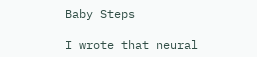Baby Steps

I wrote that neural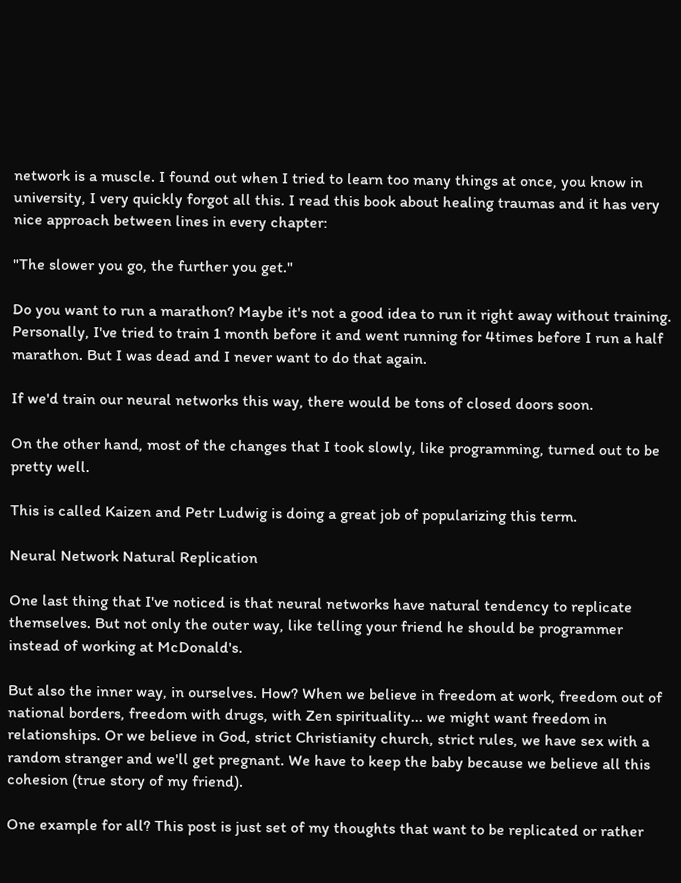network is a muscle. I found out when I tried to learn too many things at once, you know in university, I very quickly forgot all this. I read this book about healing traumas and it has very nice approach between lines in every chapter:

"The slower you go, the further you get."

Do you want to run a marathon? Maybe it's not a good idea to run it right away without training. Personally, I've tried to train 1 month before it and went running for 4times before I run a half marathon. But I was dead and I never want to do that again.

If we'd train our neural networks this way, there would be tons of closed doors soon.

On the other hand, most of the changes that I took slowly, like programming, turned out to be pretty well.

This is called Kaizen and Petr Ludwig is doing a great job of popularizing this term.

Neural Network Natural Replication

One last thing that I've noticed is that neural networks have natural tendency to replicate themselves. But not only the outer way, like telling your friend he should be programmer instead of working at McDonald's.

But also the inner way, in ourselves. How? When we believe in freedom at work, freedom out of national borders, freedom with drugs, with Zen spirituality... we might want freedom in relationships. Or we believe in God, strict Christianity church, strict rules, we have sex with a random stranger and we'll get pregnant. We have to keep the baby because we believe all this cohesion (true story of my friend).

One example for all? This post is just set of my thoughts that want to be replicated or rather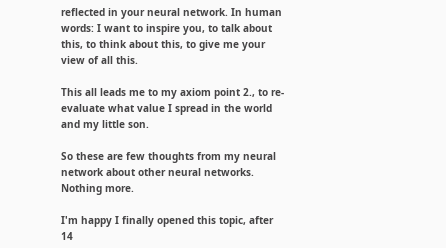reflected in your neural network. In human words: I want to inspire you, to talk about this, to think about this, to give me your view of all this.

This all leads me to my axiom point 2., to re-evaluate what value I spread in the world and my little son.

So these are few thoughts from my neural network about other neural networks. Nothing more.

I'm happy I finally opened this topic, after 14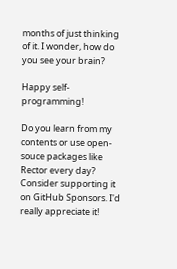months of just thinking of it. I wonder, how do you see your brain?

Happy self-programming!

Do you learn from my contents or use open-souce packages like Rector every day?
Consider supporting it on GitHub Sponsors. I'd really appreciate it!